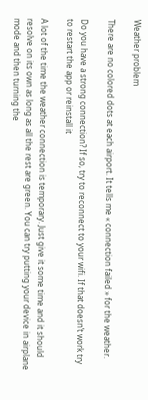Weather problem

There are no colored dots at each airport. It tells me « connection failed » for the weather.

Do you have a strong connection? If so, try to reconnect to your wifi. If that doesn’t work try to restart the app or reinstall it

A lot of the time the weather connection is temporary. Just give it some time and it should resolve on its own as long as all the rest are green. You can try putting your device in airplane mode and then turning the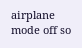airplane mode off so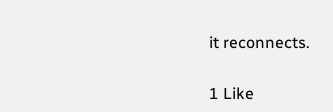it reconnects.

1 Like